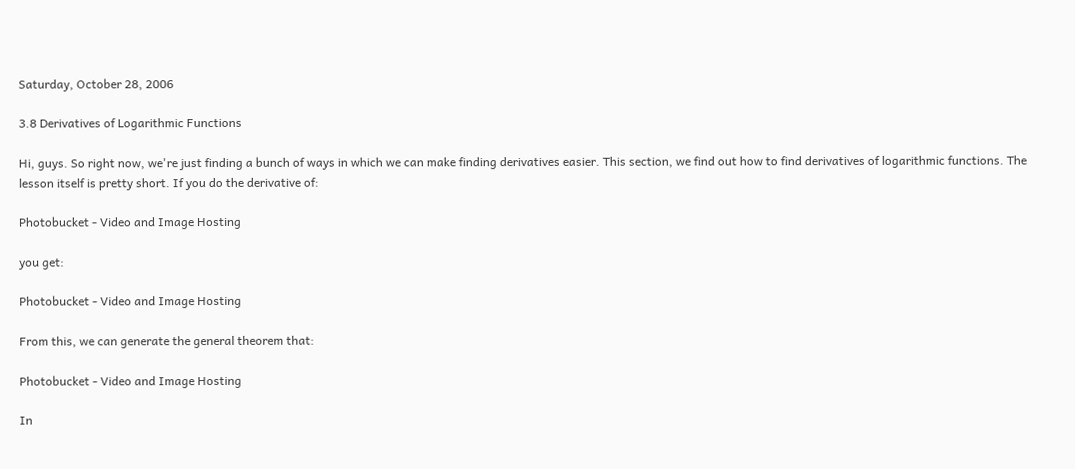Saturday, October 28, 2006

3.8 Derivatives of Logarithmic Functions

Hi, guys. So right now, we're just finding a bunch of ways in which we can make finding derivatives easier. This section, we find out how to find derivatives of logarithmic functions. The lesson itself is pretty short. If you do the derivative of:

Photobucket - Video and Image Hosting

you get:

Photobucket - Video and Image Hosting

From this, we can generate the general theorem that:

Photobucket - Video and Image Hosting

In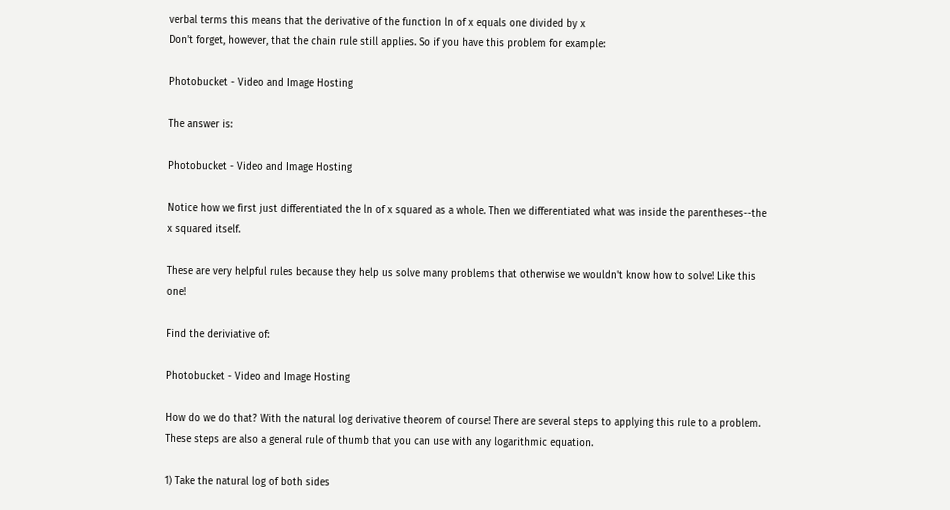verbal terms this means that the derivative of the function ln of x equals one divided by x
Don't forget, however, that the chain rule still applies. So if you have this problem for example:

Photobucket - Video and Image Hosting

The answer is:

Photobucket - Video and Image Hosting

Notice how we first just differentiated the ln of x squared as a whole. Then we differentiated what was inside the parentheses--the x squared itself.

These are very helpful rules because they help us solve many problems that otherwise we wouldn't know how to solve! Like this one!

Find the deriviative of:

Photobucket - Video and Image Hosting

How do we do that? With the natural log derivative theorem of course! There are several steps to applying this rule to a problem. These steps are also a general rule of thumb that you can use with any logarithmic equation.

1) Take the natural log of both sides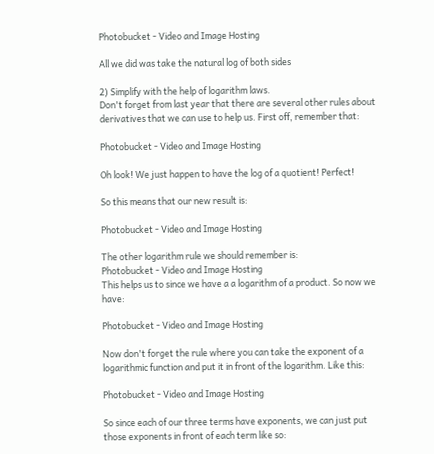Photobucket - Video and Image Hosting

All we did was take the natural log of both sides

2) Simplify with the help of logarithm laws.
Don't forget from last year that there are several other rules about derivatives that we can use to help us. First off, remember that:

Photobucket - Video and Image Hosting

Oh look! We just happen to have the log of a quotient! Perfect!

So this means that our new result is:

Photobucket - Video and Image Hosting

The other logarithm rule we should remember is:
Photobucket - Video and Image Hosting
This helps us to since we have a a logarithm of a product. So now we have:

Photobucket - Video and Image Hosting

Now don't forget the rule where you can take the exponent of a logarithmic function and put it in front of the logarithm. Like this:

Photobucket - Video and Image Hosting

So since each of our three terms have exponents, we can just put those exponents in front of each term like so: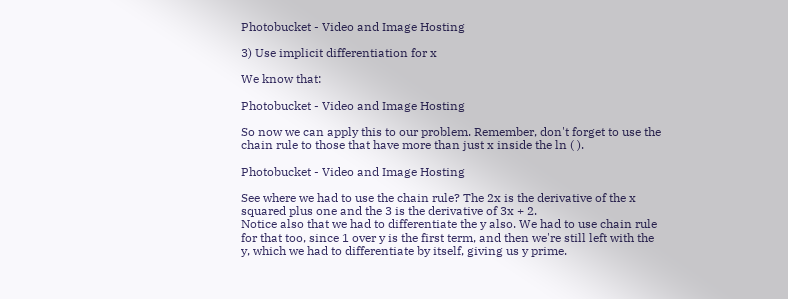Photobucket - Video and Image Hosting

3) Use implicit differentiation for x

We know that:

Photobucket - Video and Image Hosting

So now we can apply this to our problem. Remember, don't forget to use the chain rule to those that have more than just x inside the ln ( ).

Photobucket - Video and Image Hosting

See where we had to use the chain rule? The 2x is the derivative of the x squared plus one and the 3 is the derivative of 3x + 2.
Notice also that we had to differentiate the y also. We had to use chain rule for that too, since 1 over y is the first term, and then we're still left with the y, which we had to differentiate by itself, giving us y prime.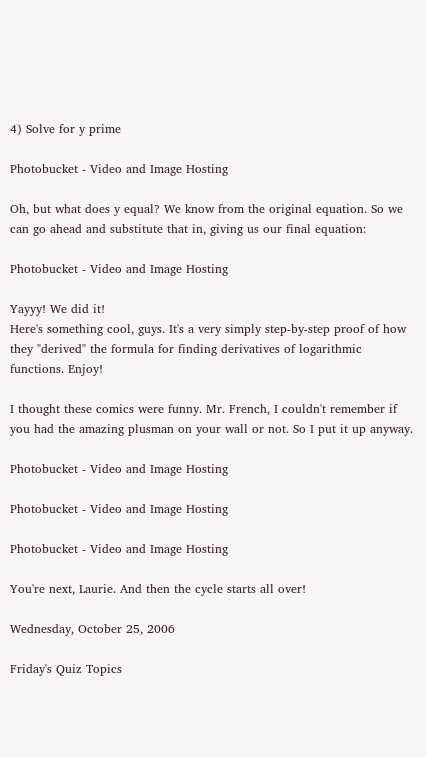4) Solve for y prime

Photobucket - Video and Image Hosting

Oh, but what does y equal? We know from the original equation. So we can go ahead and substitute that in, giving us our final equation:

Photobucket - Video and Image Hosting

Yayyy! We did it!
Here's something cool, guys. It's a very simply step-by-step proof of how they "derived" the formula for finding derivatives of logarithmic functions. Enjoy!

I thought these comics were funny. Mr. French, I couldn't remember if you had the amazing plusman on your wall or not. So I put it up anyway.

Photobucket - Video and Image Hosting

Photobucket - Video and Image Hosting

Photobucket - Video and Image Hosting

You're next, Laurie. And then the cycle starts all over!

Wednesday, October 25, 2006

Friday's Quiz Topics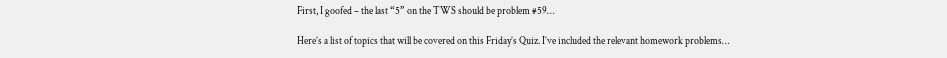First, I goofed – the last “5” on the TWS should be problem #59…

Here’s a list of topics that will be covered on this Friday’s Quiz. I’ve included the relevant homework problems…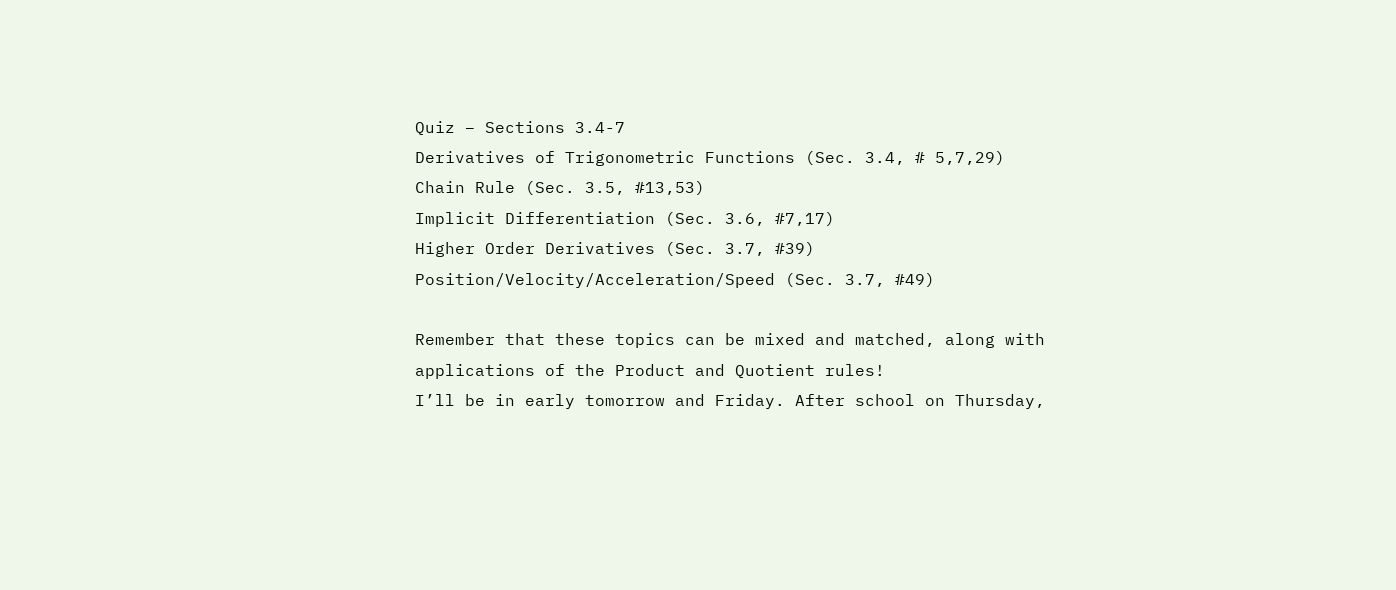Quiz – Sections 3.4-7
Derivatives of Trigonometric Functions (Sec. 3.4, # 5,7,29)
Chain Rule (Sec. 3.5, #13,53)
Implicit Differentiation (Sec. 3.6, #7,17)
Higher Order Derivatives (Sec. 3.7, #39)
Position/Velocity/Acceleration/Speed (Sec. 3.7, #49)

Remember that these topics can be mixed and matched, along with applications of the Product and Quotient rules!
I’ll be in early tomorrow and Friday. After school on Thursday,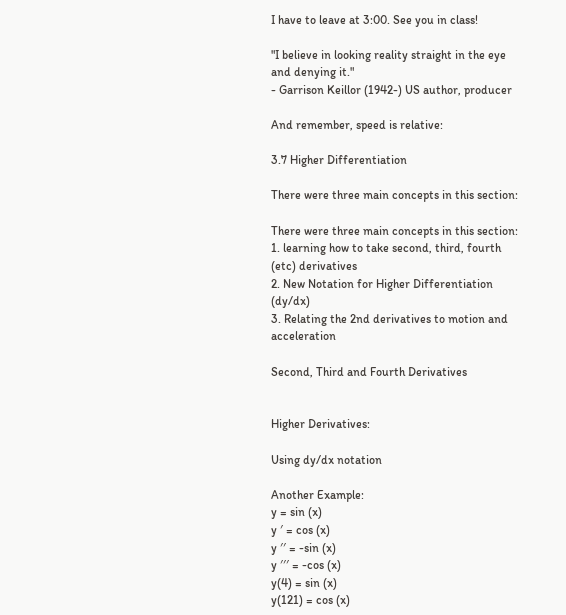I have to leave at 3:00. See you in class!

"I believe in looking reality straight in the eye and denying it."
- Garrison Keillor (1942-) US author, producer

And remember, speed is relative:

3.7 Higher Differentiation

There were three main concepts in this section:

There were three main concepts in this section:
1. learning how to take second, third, fourth (etc) derivatives
2. New Notation for Higher Differentiation (dy/dx)
3. Relating the 2nd derivatives to motion and acceleration

Second, Third and Fourth Derivatives


Higher Derivatives:

Using dy/dx notation

Another Example:
y = sin (x)
y ′ = cos (x)
y ′′ = -sin (x)
y ′′′ = -cos (x)
y(4) = sin (x)
y(121) = cos (x)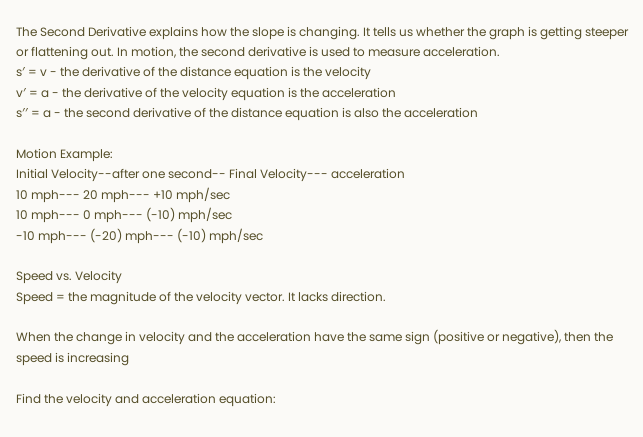The Second Derivative explains how the slope is changing. It tells us whether the graph is getting steeper or flattening out. In motion, the second derivative is used to measure acceleration.
s′ = v - the derivative of the distance equation is the velocity
v′ = a - the derivative of the velocity equation is the acceleration
s′′ = a - the second derivative of the distance equation is also the acceleration

Motion Example:
Initial Velocity--after one second-- Final Velocity--- acceleration
10 mph--- 20 mph--- +10 mph/sec
10 mph--- 0 mph--- (-10) mph/sec
-10 mph--- (-20) mph--- (-10) mph/sec

Speed vs. Velocity
Speed = the magnitude of the velocity vector. It lacks direction.

When the change in velocity and the acceleration have the same sign (positive or negative), then the speed is increasing

Find the velocity and acceleration equation: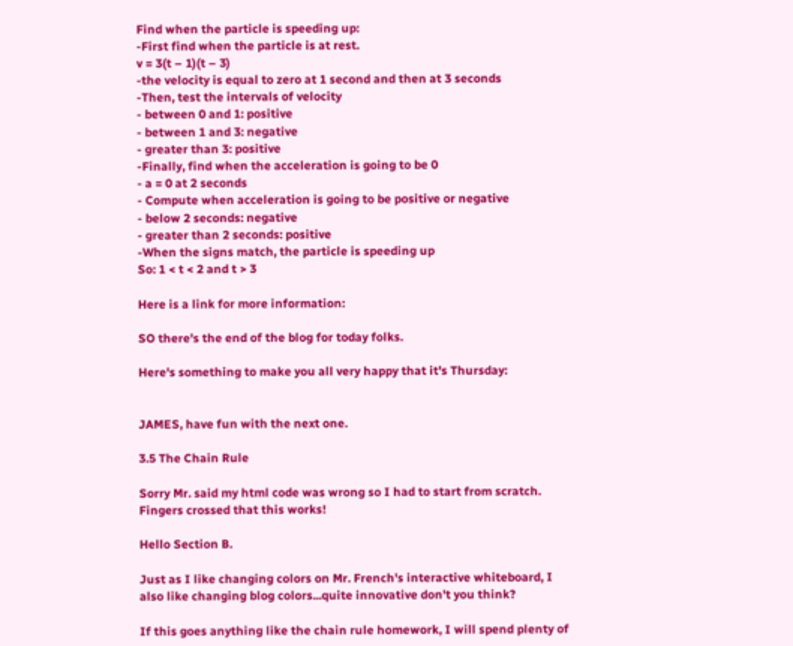Find when the particle is speeding up:
-First find when the particle is at rest.
v = 3(t – 1)(t – 3)
-the velocity is equal to zero at 1 second and then at 3 seconds
-Then, test the intervals of velocity
- between 0 and 1: positive
- between 1 and 3: negative
- greater than 3: positive
-Finally, find when the acceleration is going to be 0
- a = 0 at 2 seconds
- Compute when acceleration is going to be positive or negative
- below 2 seconds: negative
- greater than 2 seconds: positive
-When the signs match, the particle is speeding up
So: 1 < t < 2 and t > 3

Here is a link for more information:

SO there's the end of the blog for today folks.

Here's something to make you all very happy that it's Thursday:


JAMES, have fun with the next one.

3.5 The Chain Rule

Sorry Mr. said my html code was wrong so I had to start from scratch. Fingers crossed that this works!

Hello Section B.

Just as I like changing colors on Mr. French's interactive whiteboard, I also like changing blog colors...quite innovative don't you think?

If this goes anything like the chain rule homework, I will spend plenty of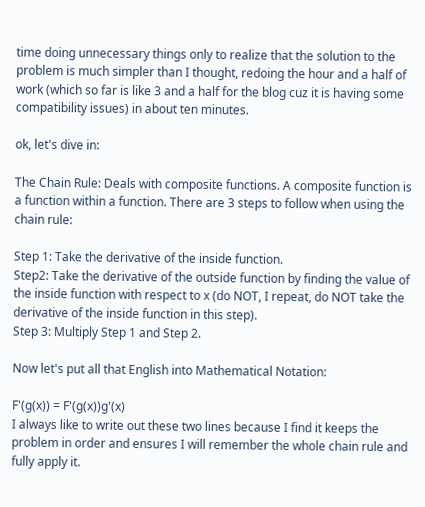time doing unnecessary things only to realize that the solution to the problem is much simpler than I thought, redoing the hour and a half of work (which so far is like 3 and a half for the blog cuz it is having some compatibility issues) in about ten minutes.

ok, let's dive in:

The Chain Rule: Deals with composite functions. A composite function is a function within a function. There are 3 steps to follow when using the chain rule:

Step 1: Take the derivative of the inside function.
Step2: Take the derivative of the outside function by finding the value of the inside function with respect to x (do NOT, I repeat, do NOT take the derivative of the inside function in this step).
Step 3: Multiply Step 1 and Step 2.

Now let's put all that English into Mathematical Notation:

F'(g(x)) = F'(g(x))g'(x)
I always like to write out these two lines because I find it keeps the problem in order and ensures I will remember the whole chain rule and fully apply it.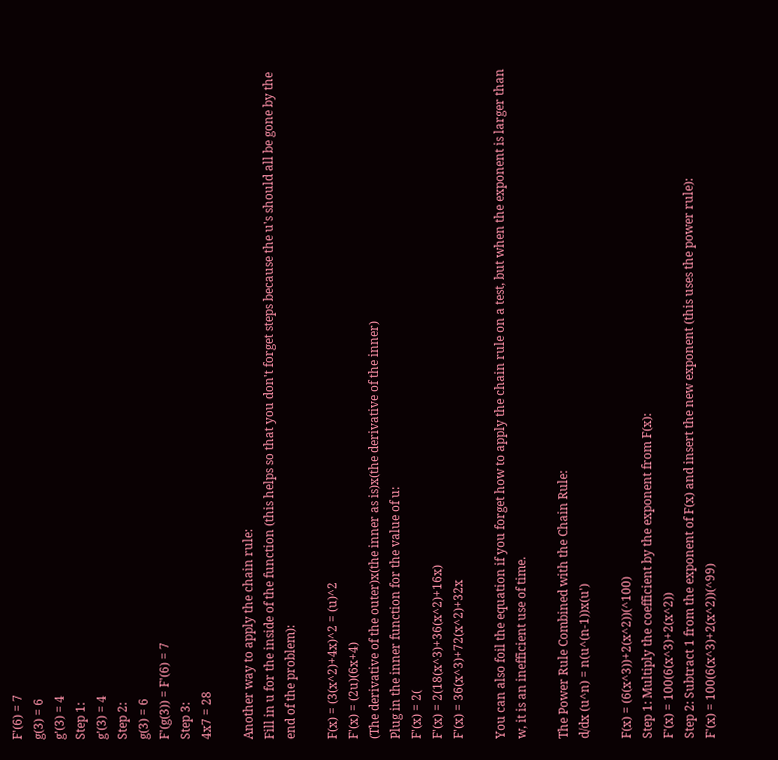F'(6) = 7
g(3) = 6
g'(3) = 4
Step 1:
g'(3) = 4
Step 2:
g(3) = 6
F'(g(3)) = F'(6) = 7
Step 3:
4x7 = 28

Another way to apply the chain rule:
Fill in u for the inside of the function (this helps so that you don't forget steps because the u's should all be gone by the end of the problem):

F(x) = (3(x^2)+4x)^2 = (u)^2
F'(x) = (2u)(6x+4)
(The derivative of the outer)x(the inner as is)x(the derivative of the inner)
Plug in the inner function for the value of u:
F'(x) = 2(
F'(x) = 2(18(x^3)+36(x^2)+16x)
F'(x) = 36(x^3)+72(x^2)+32x

You can also foil the equation if you forget how to apply the chain rule on a test, but when the exponent is larger than w, it is an inefficient use of time.

The Power Rule Combined with the Chain Rule:
d/dx (u^n) = n(u^(n-1))x(u')

F(x) = (6(x^3))+2(x^2))(^100)
Step 1: Multiply the coefficient by the exponent from F(x):
F'(x) = 100(6(x^3)+2(x^2))
Step 2: Subtract 1 from the exponent of F(x) and insert the new exponent (this uses the power rule):
F'(x) = 100(6(x^3)+2(x^2))(^99)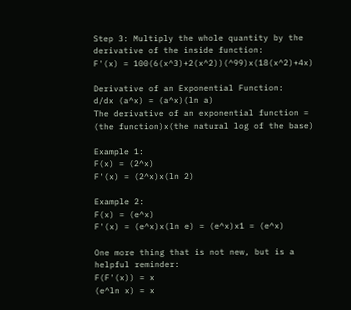Step 3: Multiply the whole quantity by the derivative of the inside function:
F'(x) = 100(6(x^3)+2(x^2))(^99)x(18(x^2)+4x)

Derivative of an Exponential Function:
d/dx (a^x) = (a^x)(ln a)
The derivative of an exponential function = (the function)x(the natural log of the base)

Example 1:
F(x) = (2^x)
F'(x) = (2^x)x(ln 2)

Example 2:
F(x) = (e^x)
F'(x) = (e^x)x(ln e) = (e^x)x1 = (e^x)

One more thing that is not new, but is a helpful reminder:
F(F'(x)) = x
(e^ln x) = x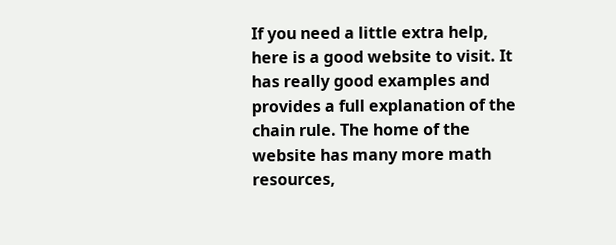If you need a little extra help, here is a good website to visit. It has really good examples and provides a full explanation of the chain rule. The home of the website has many more math resources,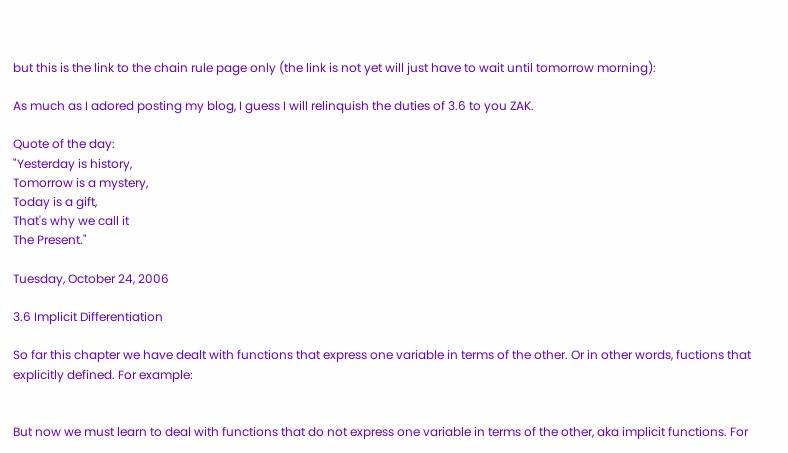but this is the link to the chain rule page only (the link is not yet will just have to wait until tomorrow morning):

As much as I adored posting my blog, I guess I will relinquish the duties of 3.6 to you ZAK.

Quote of the day:
"Yesterday is history,
Tomorrow is a mystery,
Today is a gift,
That's why we call it
The Present."

Tuesday, October 24, 2006

3.6 Implicit Differentiation

So far this chapter we have dealt with functions that express one variable in terms of the other. Or in other words, fuctions that explicitly defined. For example:


But now we must learn to deal with functions that do not express one variable in terms of the other, aka implicit functions. For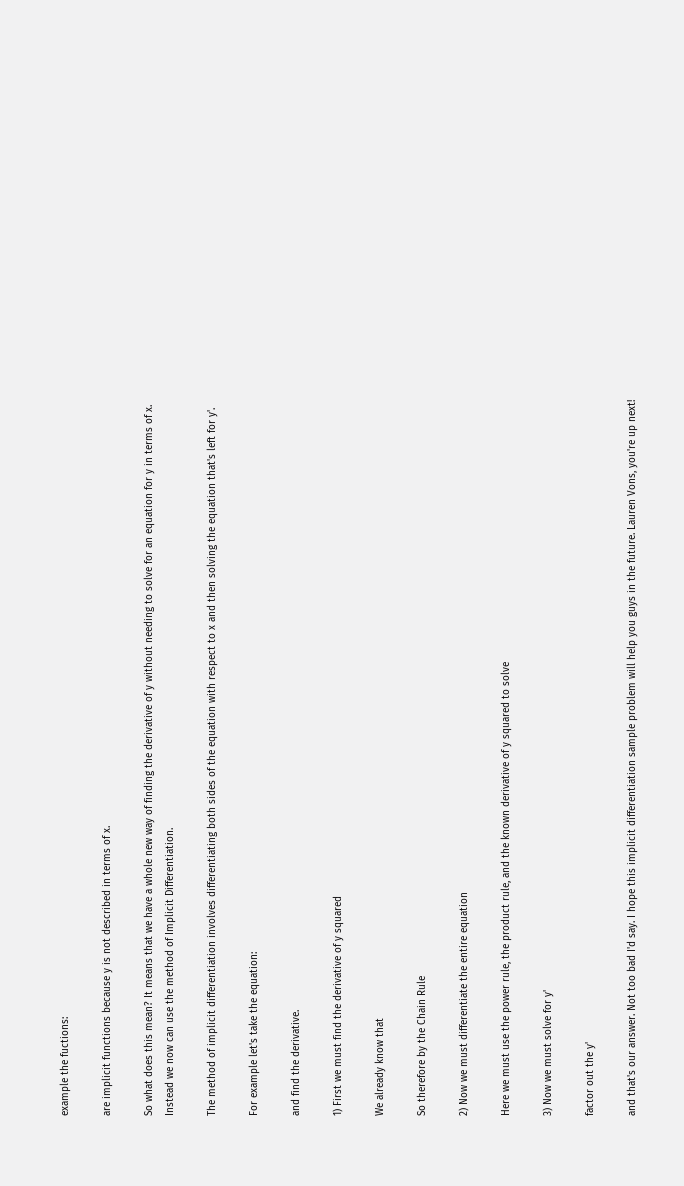example the fuctions:

are implicit functions because y is not described in terms of x.

So what does this mean? It means that we have a whole new way of finding the derivative of y without needing to solve for an equation for y in terms of x. Instead we now can use the method of Implicit Differentiation.

The method of implicit differentiation involves differentiating both sides of the equation with respect to x and then solving the equation that's left for y'.

For example let's take the equation:

and find the derivative.

1) First we must find the derivative of y squared

We already know that

So therefore by the Chain Rule

2) Now we must differentiate the entire equation

Here we must use the power rule, the product rule, and the known derivative of y squared to solve

3) Now we must solve for y'

factor out the y'

and that's our answer. Not too bad I'd say. I hope this implicit differentiation sample problem will help you guys in the future. Lauren Vons, you're up next!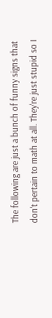The following are just a bunch of funny signs that don't pertain to math at all. They're just stupid so I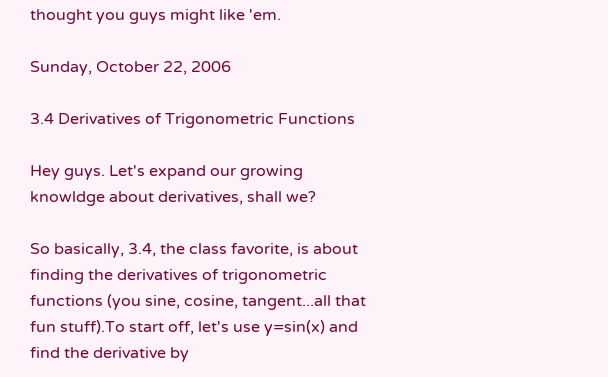thought you guys might like 'em.

Sunday, October 22, 2006

3.4 Derivatives of Trigonometric Functions

Hey guys. Let's expand our growing knowldge about derivatives, shall we?

So basically, 3.4, the class favorite, is about finding the derivatives of trigonometric functions (you sine, cosine, tangent...all that fun stuff).To start off, let's use y=sin(x) and find the derivative by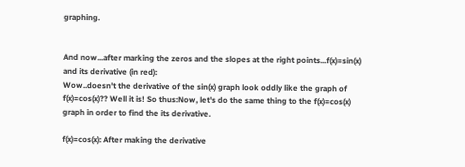graphing.


And now...after marking the zeros and the slopes at the right points...f(x)=sin(x) and its derivative (in red):
Wow..doesn't the derivative of the sin(x) graph look oddly like the graph of f(x)=cos(x)?? Well it is! So thus:Now, let's do the same thing to the f(x)=cos(x) graph in order to find the its derivative.

f(x)=cos(x): After making the derivative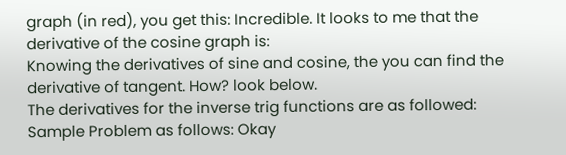graph (in red), you get this: Incredible. It looks to me that the derivative of the cosine graph is:
Knowing the derivatives of sine and cosine, the you can find the derivative of tangent. How? look below.
The derivatives for the inverse trig functions are as followed:
Sample Problem as follows: Okay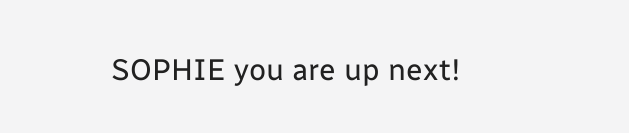SOPHIE you are up next!